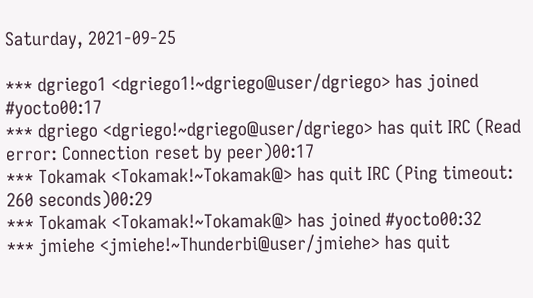Saturday, 2021-09-25

*** dgriego1 <dgriego1!~dgriego@user/dgriego> has joined #yocto00:17
*** dgriego <dgriego!~dgriego@user/dgriego> has quit IRC (Read error: Connection reset by peer)00:17
*** Tokamak <Tokamak!~Tokamak@> has quit IRC (Ping timeout: 260 seconds)00:29
*** Tokamak <Tokamak!~Tokamak@> has joined #yocto00:32
*** jmiehe <jmiehe!~Thunderbi@user/jmiehe> has quit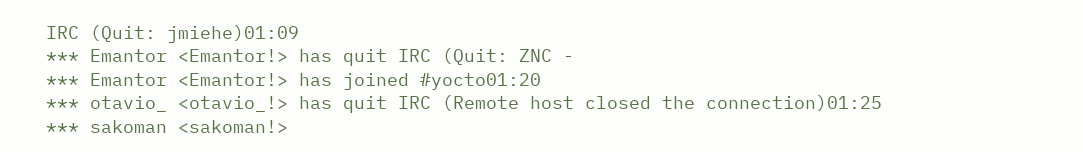IRC (Quit: jmiehe)01:09
*** Emantor <Emantor!> has quit IRC (Quit: ZNC -
*** Emantor <Emantor!> has joined #yocto01:20
*** otavio_ <otavio_!> has quit IRC (Remote host closed the connection)01:25
*** sakoman <sakoman!>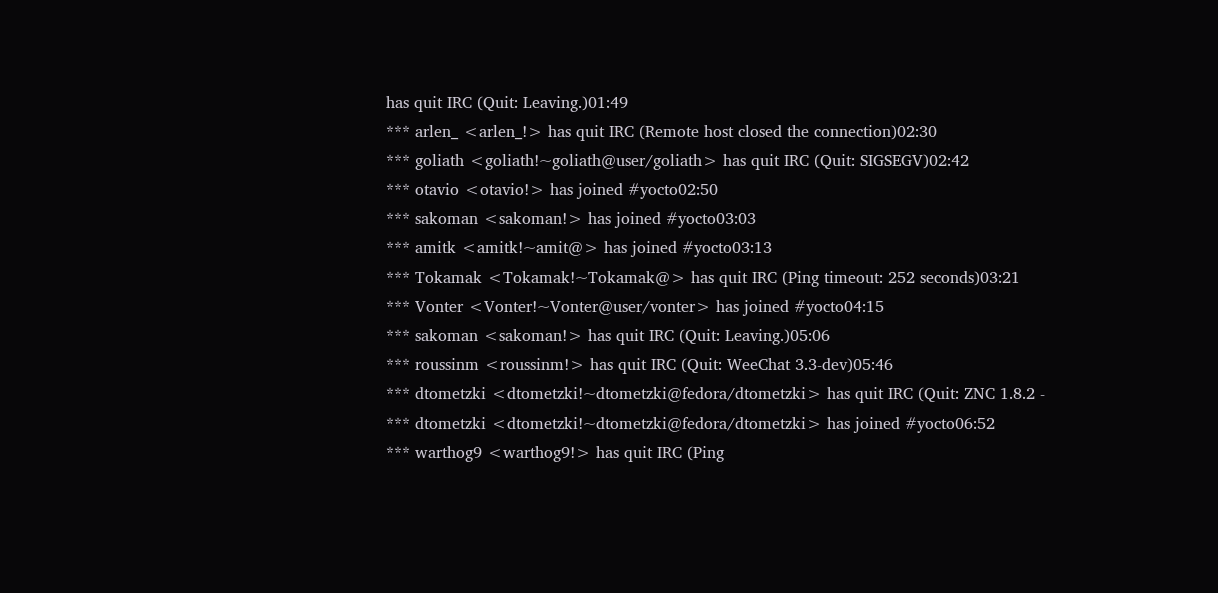has quit IRC (Quit: Leaving.)01:49
*** arlen_ <arlen_!> has quit IRC (Remote host closed the connection)02:30
*** goliath <goliath!~goliath@user/goliath> has quit IRC (Quit: SIGSEGV)02:42
*** otavio <otavio!> has joined #yocto02:50
*** sakoman <sakoman!> has joined #yocto03:03
*** amitk <amitk!~amit@> has joined #yocto03:13
*** Tokamak <Tokamak!~Tokamak@> has quit IRC (Ping timeout: 252 seconds)03:21
*** Vonter <Vonter!~Vonter@user/vonter> has joined #yocto04:15
*** sakoman <sakoman!> has quit IRC (Quit: Leaving.)05:06
*** roussinm <roussinm!> has quit IRC (Quit: WeeChat 3.3-dev)05:46
*** dtometzki <dtometzki!~dtometzki@fedora/dtometzki> has quit IRC (Quit: ZNC 1.8.2 -
*** dtometzki <dtometzki!~dtometzki@fedora/dtometzki> has joined #yocto06:52
*** warthog9 <warthog9!> has quit IRC (Ping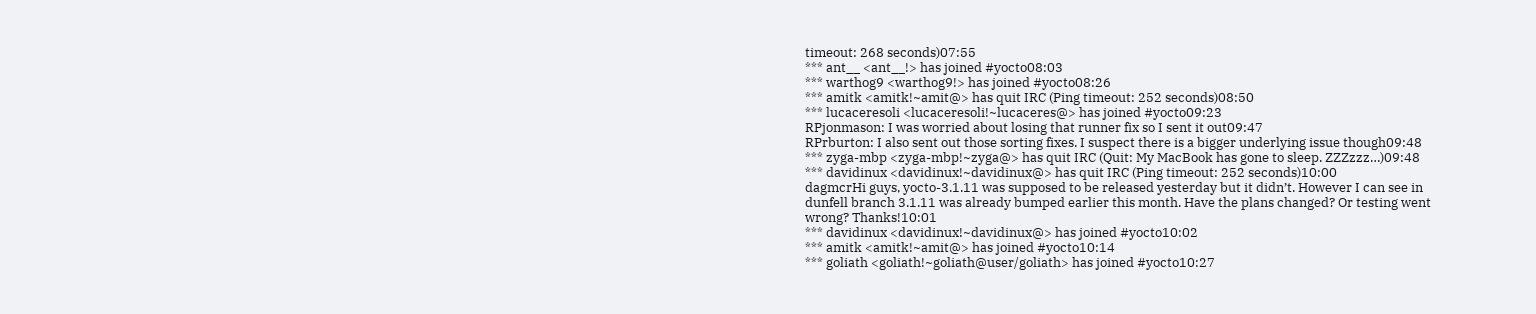timeout: 268 seconds)07:55
*** ant__ <ant__!> has joined #yocto08:03
*** warthog9 <warthog9!> has joined #yocto08:26
*** amitk <amitk!~amit@> has quit IRC (Ping timeout: 252 seconds)08:50
*** lucaceresoli <lucaceresoli!~lucaceres@> has joined #yocto09:23
RPjonmason: I was worried about losing that runner fix so I sent it out09:47
RPrburton: I also sent out those sorting fixes. I suspect there is a bigger underlying issue though09:48
*** zyga-mbp <zyga-mbp!~zyga@> has quit IRC (Quit: My MacBook has gone to sleep. ZZZzzz…)09:48
*** davidinux <davidinux!~davidinux@> has quit IRC (Ping timeout: 252 seconds)10:00
dagmcrHi guys, yocto-3.1.11 was supposed to be released yesterday but it didn’t. However I can see in dunfell branch 3.1.11 was already bumped earlier this month. Have the plans changed? Or testing went wrong? Thanks!10:01
*** davidinux <davidinux!~davidinux@> has joined #yocto10:02
*** amitk <amitk!~amit@> has joined #yocto10:14
*** goliath <goliath!~goliath@user/goliath> has joined #yocto10:27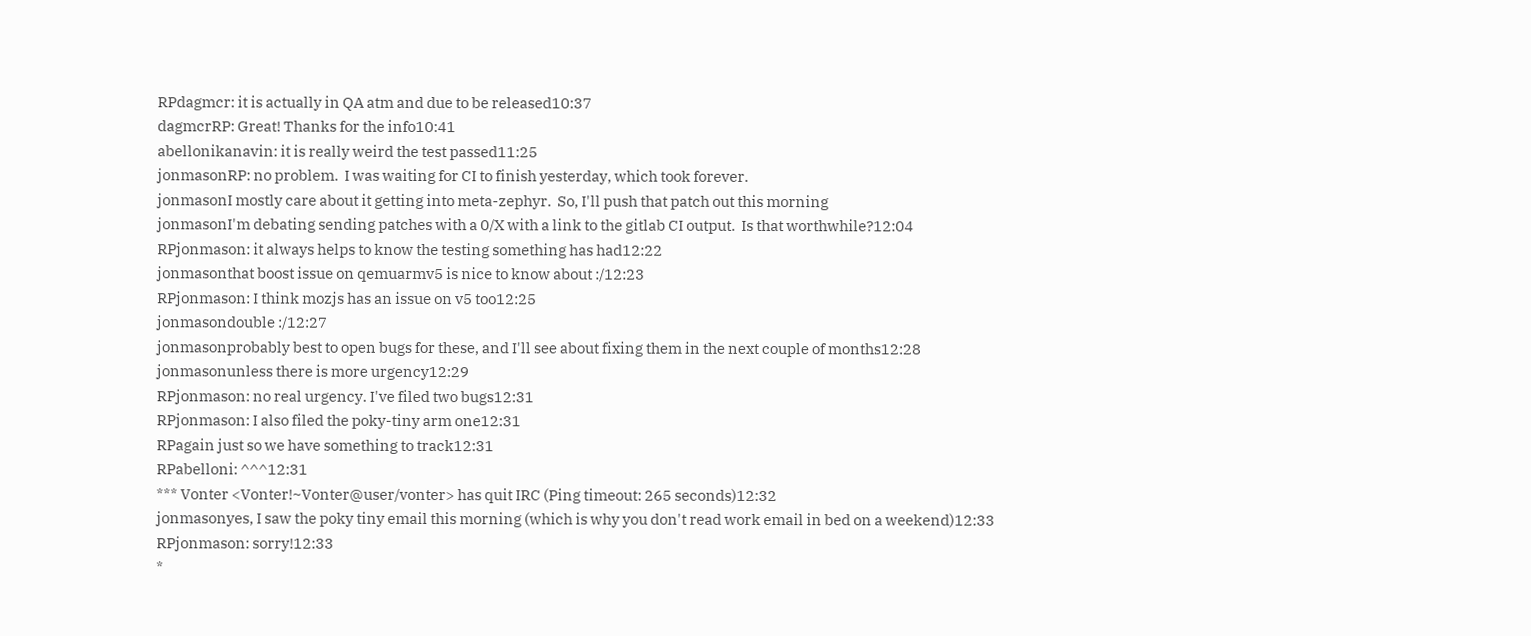RPdagmcr: it is actually in QA atm and due to be released10:37
dagmcrRP: Great! Thanks for the info10:41
abellonikanavin: it is really weird the test passed11:25
jonmasonRP: no problem.  I was waiting for CI to finish yesterday, which took forever.
jonmasonI mostly care about it getting into meta-zephyr.  So, I'll push that patch out this morning
jonmasonI'm debating sending patches with a 0/X with a link to the gitlab CI output.  Is that worthwhile?12:04
RPjonmason: it always helps to know the testing something has had12:22
jonmasonthat boost issue on qemuarmv5 is nice to know about :/12:23
RPjonmason: I think mozjs has an issue on v5 too12:25
jonmasondouble :/12:27
jonmasonprobably best to open bugs for these, and I'll see about fixing them in the next couple of months12:28
jonmasonunless there is more urgency12:29
RPjonmason: no real urgency. I've filed two bugs12:31
RPjonmason: I also filed the poky-tiny arm one12:31
RPagain just so we have something to track12:31
RPabelloni: ^^^12:31
*** Vonter <Vonter!~Vonter@user/vonter> has quit IRC (Ping timeout: 265 seconds)12:32
jonmasonyes, I saw the poky tiny email this morning (which is why you don't read work email in bed on a weekend)12:33
RPjonmason: sorry!12:33
*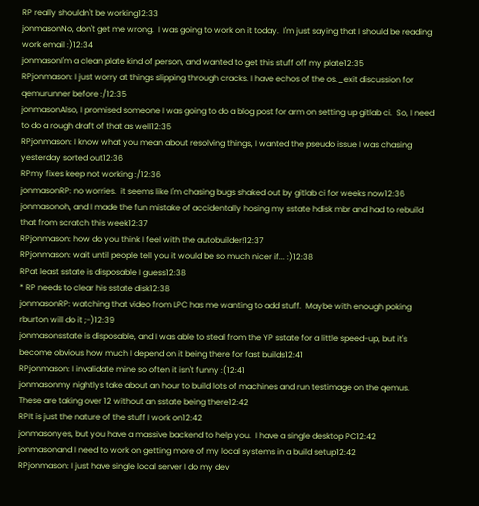RP really shouldn't be working12:33
jonmasonNo, don't get me wrong.  I was going to work on it today.  I'm just saying that I should be reading work email :)12:34
jonmasonI'm a clean plate kind of person, and wanted to get this stuff off my plate12:35
RPjonmason: I just worry at things slipping through cracks. I have echos of the os._exit discussion for qemurunner before :/12:35
jonmasonAlso, I promised someone I was going to do a blog post for arm on setting up gitlab ci.  So, I need to do a rough draft of that as well12:35
RPjonmason: I know what you mean about resolving things, I wanted the pseudo issue I was chasing yesterday sorted out12:36
RPmy fixes keep not working :/12:36
jonmasonRP: no worries.  it seems like I'm chasing bugs shaked out by gitlab ci for weeks now12:36
jonmasonoh, and I made the fun mistake of accidentally hosing my sstate hdisk mbr and had to rebuild that from scratch this week12:37
RPjonmason: how do you think I feel with the autobuilder!12:37
RPjonmason: wait until people tell you it would be so much nicer if... :)12:38
RPat least sstate is disposable I guess12:38
* RP needs to clear his sstate disk12:38
jonmasonRP: watching that video from LPC has me wanting to add stuff.  Maybe with enough poking rburton will do it ;-)12:39
jonmasonsstate is disposable, and I was able to steal from the YP sstate for a little speed-up, but it's become obvious how much I depend on it being there for fast builds12:41
RPjonmason: I invalidate mine so often it isn't funny :(12:41
jonmasonmy nightlys take about an hour to build lots of machines and run testimage on the qemus.  These are taking over 12 without an sstate being there12:42
RPIt is just the nature of the stuff I work on12:42
jonmasonyes, but you have a massive backend to help you.  I have a single desktop PC12:42
jonmasonand I need to work on getting more of my local systems in a build setup12:42
RPjonmason: I just have single local server I do my dev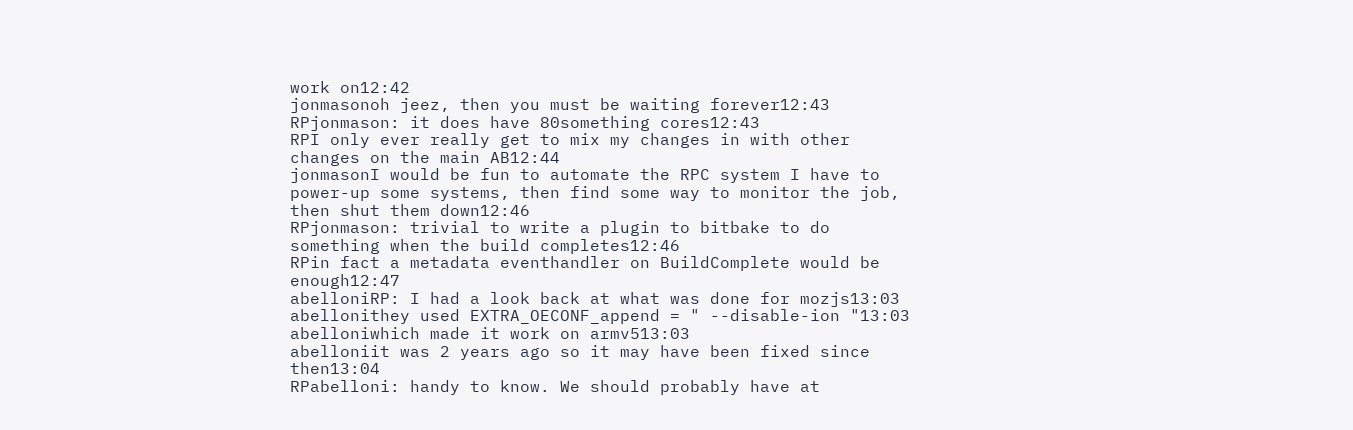work on12:42
jonmasonoh jeez, then you must be waiting forever12:43
RPjonmason: it does have 80something cores12:43
RPI only ever really get to mix my changes in with other changes on the main AB12:44
jonmasonI would be fun to automate the RPC system I have to power-up some systems, then find some way to monitor the job, then shut them down12:46
RPjonmason: trivial to write a plugin to bitbake to do something when the build completes12:46
RPin fact a metadata eventhandler on BuildComplete would be enough12:47
abelloniRP: I had a look back at what was done for mozjs13:03
abellonithey used EXTRA_OECONF_append = " --disable-ion "13:03
abelloniwhich made it work on armv513:03
abelloniit was 2 years ago so it may have been fixed since then13:04
RPabelloni: handy to know. We should probably have at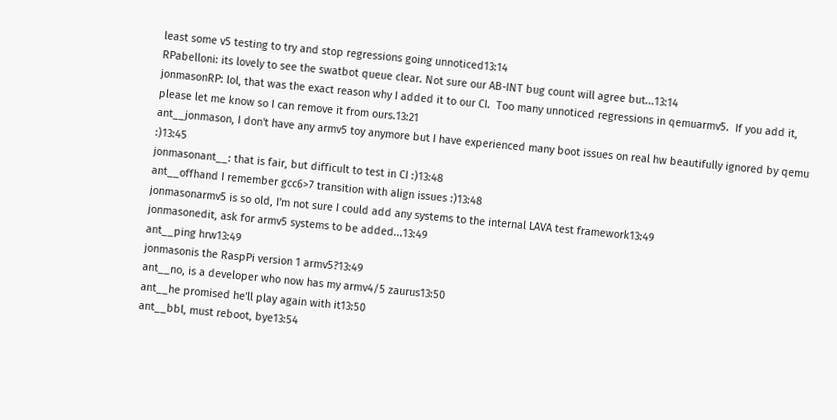least some v5 testing to try and stop regressions going unnoticed13:14
RPabelloni: its lovely to see the swatbot queue clear. Not sure our AB-INT bug count will agree but...13:14
jonmasonRP: lol, that was the exact reason why I added it to our CI.  Too many unnoticed regressions in qemuarmv5.  If you add it, please let me know so I can remove it from ours.13:21
ant__jonmason, I don't have any armv5 toy anymore but I have experienced many boot issues on real hw beautifully ignored by qemu :)13:45
jonmasonant__: that is fair, but difficult to test in CI :)13:48
ant__offhand I remember gcc6>7 transition with align issues :)13:48
jonmasonarmv5 is so old, I'm not sure I could add any systems to the internal LAVA test framework13:49
jonmasonedit, ask for armv5 systems to be added...13:49
ant__ping hrw13:49
jonmasonis the RaspPi version 1 armv5?13:49
ant__no, is a developer who now has my armv4/5 zaurus13:50
ant__he promised he'll play again with it13:50
ant__bbl, must reboot, bye13:54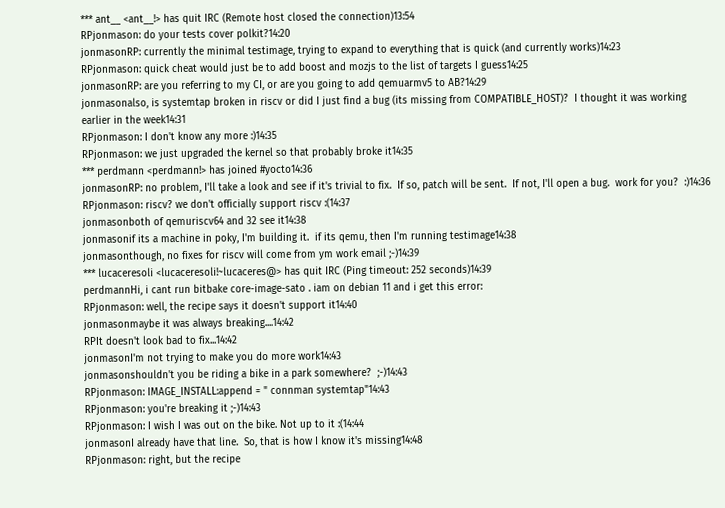*** ant__ <ant__!> has quit IRC (Remote host closed the connection)13:54
RPjonmason: do your tests cover polkit?14:20
jonmasonRP: currently the minimal testimage, trying to expand to everything that is quick (and currently works)14:23
RPjonmason: quick cheat would just be to add boost and mozjs to the list of targets I guess14:25
jonmasonRP: are you referring to my CI, or are you going to add qemuarmv5 to AB?14:29
jonmasonalso, is systemtap broken in riscv or did I just find a bug (its missing from COMPATIBLE_HOST)?  I thought it was working earlier in the week14:31
RPjonmason: I don't know any more :)14:35
RPjonmason: we just upgraded the kernel so that probably broke it14:35
*** perdmann <perdmann!> has joined #yocto14:36
jonmasonRP: no problem, I'll take a look and see if it's trivial to fix.  If so, patch will be sent.  If not, I'll open a bug.  work for you?  :)14:36
RPjonmason: riscv? we don't officially support riscv :(14:37
jonmasonboth of qemuriscv64 and 32 see it14:38
jonmasonif its a machine in poky, I'm building it.  if its qemu, then I'm running testimage14:38
jonmasonthough, no fixes for riscv will come from ym work email ;-)14:39
*** lucaceresoli <lucaceresoli!~lucaceres@> has quit IRC (Ping timeout: 252 seconds)14:39
perdmannHi, i cant run bitbake core-image-sato . iam on debian 11 and i get this error:
RPjonmason: well, the recipe says it doesn't support it14:40
jonmasonmaybe it was always breaking....14:42
RPIt doesn't look bad to fix...14:42
jonmasonI'm not trying to make you do more work14:43
jonmasonshouldn't you be riding a bike in a park somewhere?  ;-)14:43
RPjonmason: IMAGE_INSTALL:append = " connman systemtap"14:43
RPjonmason: you're breaking it ;-)14:43
RPjonmason: I wish I was out on the bike. Not up to it :(14:44
jonmasonI already have that line.  So, that is how I know it's missing14:48
RPjonmason: right, but the recipe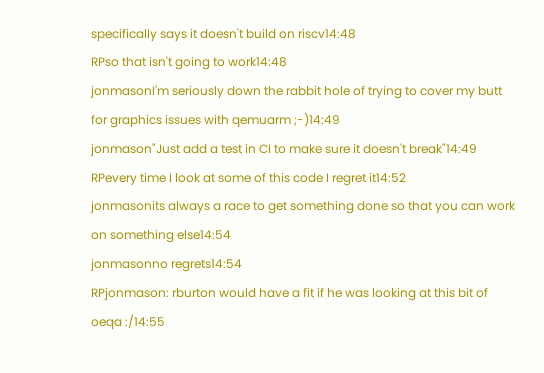specifically says it doesn't build on riscv14:48
RPso that isn't going to work14:48
jonmasonI'm seriously down the rabbit hole of trying to cover my butt for graphics issues with qemuarm ;-)14:49
jonmason"Just add a test in CI to make sure it doesn't break"14:49
RPevery time I look at some of this code I regret it14:52
jonmasonits always a race to get something done so that you can work on something else14:54
jonmasonno regrets14:54
RPjonmason: rburton would have a fit if he was looking at this bit of oeqa :/14:55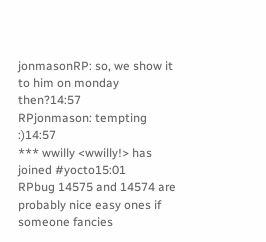jonmasonRP: so, we show it to him on monday then?14:57
RPjonmason: tempting :)14:57
*** wwilly <wwilly!> has joined #yocto15:01
RPbug 14575 and 14574 are probably nice easy ones if someone fancies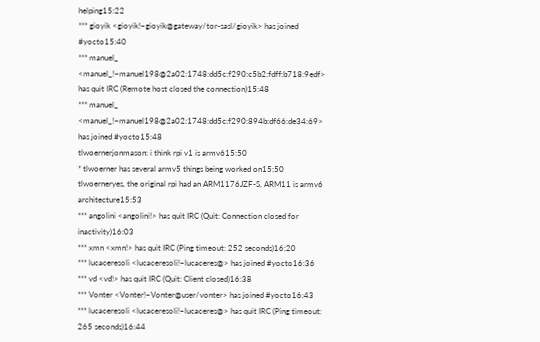helping15:22
*** gioyik <gioyik!~gioyik@gateway/tor-sasl/gioyik> has joined #yocto15:40
*** manuel_ <manuel_!~manuel198@2a02:1748:dd5c:f290:c5b2:fdff:b718:9edf> has quit IRC (Remote host closed the connection)15:48
*** manuel_ <manuel_!~manuel198@2a02:1748:dd5c:f290:894b:df66:de34:69> has joined #yocto15:48
tlwoernerjonmason: i think rpi v1 is armv615:50
* tlwoerner has several armv5 things being worked on15:50
tlwoerneryes, the original rpi had an ARM1176JZF-S, ARM11 is armv6 architecture15:53
*** angolini <angolini!> has quit IRC (Quit: Connection closed for inactivity)16:03
*** xmn <xmn!> has quit IRC (Ping timeout: 252 seconds)16:20
*** lucaceresoli <lucaceresoli!~lucaceres@> has joined #yocto16:36
*** vd <vd!> has quit IRC (Quit: Client closed)16:38
*** Vonter <Vonter!~Vonter@user/vonter> has joined #yocto16:43
*** lucaceresoli <lucaceresoli!~lucaceres@> has quit IRC (Ping timeout: 265 seconds)16:44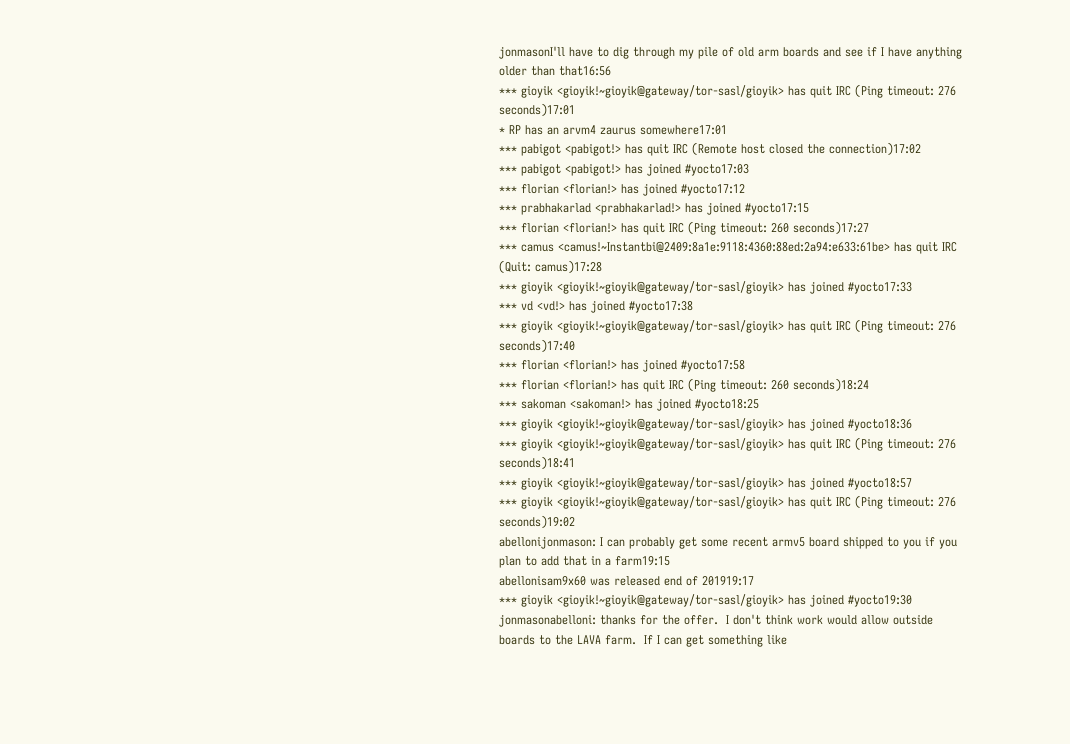jonmasonI'll have to dig through my pile of old arm boards and see if I have anything older than that16:56
*** gioyik <gioyik!~gioyik@gateway/tor-sasl/gioyik> has quit IRC (Ping timeout: 276 seconds)17:01
* RP has an arvm4 zaurus somewhere17:01
*** pabigot <pabigot!> has quit IRC (Remote host closed the connection)17:02
*** pabigot <pabigot!> has joined #yocto17:03
*** florian <florian!> has joined #yocto17:12
*** prabhakarlad <prabhakarlad!> has joined #yocto17:15
*** florian <florian!> has quit IRC (Ping timeout: 260 seconds)17:27
*** camus <camus!~Instantbi@2409:8a1e:9118:4360:88ed:2a94:e633:61be> has quit IRC (Quit: camus)17:28
*** gioyik <gioyik!~gioyik@gateway/tor-sasl/gioyik> has joined #yocto17:33
*** vd <vd!> has joined #yocto17:38
*** gioyik <gioyik!~gioyik@gateway/tor-sasl/gioyik> has quit IRC (Ping timeout: 276 seconds)17:40
*** florian <florian!> has joined #yocto17:58
*** florian <florian!> has quit IRC (Ping timeout: 260 seconds)18:24
*** sakoman <sakoman!> has joined #yocto18:25
*** gioyik <gioyik!~gioyik@gateway/tor-sasl/gioyik> has joined #yocto18:36
*** gioyik <gioyik!~gioyik@gateway/tor-sasl/gioyik> has quit IRC (Ping timeout: 276 seconds)18:41
*** gioyik <gioyik!~gioyik@gateway/tor-sasl/gioyik> has joined #yocto18:57
*** gioyik <gioyik!~gioyik@gateway/tor-sasl/gioyik> has quit IRC (Ping timeout: 276 seconds)19:02
abellonijonmason: I can probably get some recent armv5 board shipped to you if you plan to add that in a farm19:15
abellonisam9x60 was released end of 201919:17
*** gioyik <gioyik!~gioyik@gateway/tor-sasl/gioyik> has joined #yocto19:30
jonmasonabelloni: thanks for the offer.  I don't think work would allow outside boards to the LAVA farm.  If I can get something like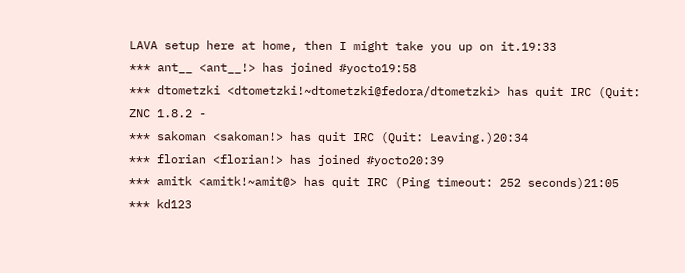LAVA setup here at home, then I might take you up on it.19:33
*** ant__ <ant__!> has joined #yocto19:58
*** dtometzki <dtometzki!~dtometzki@fedora/dtometzki> has quit IRC (Quit: ZNC 1.8.2 -
*** sakoman <sakoman!> has quit IRC (Quit: Leaving.)20:34
*** florian <florian!> has joined #yocto20:39
*** amitk <amitk!~amit@> has quit IRC (Ping timeout: 252 seconds)21:05
*** kd123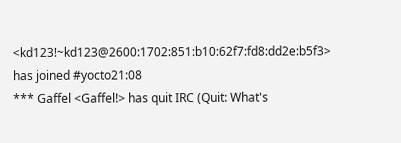<kd123!~kd123@2600:1702:851:b10:62f7:fd8:dd2e:b5f3> has joined #yocto21:08
*** Gaffel <Gaffel!> has quit IRC (Quit: What's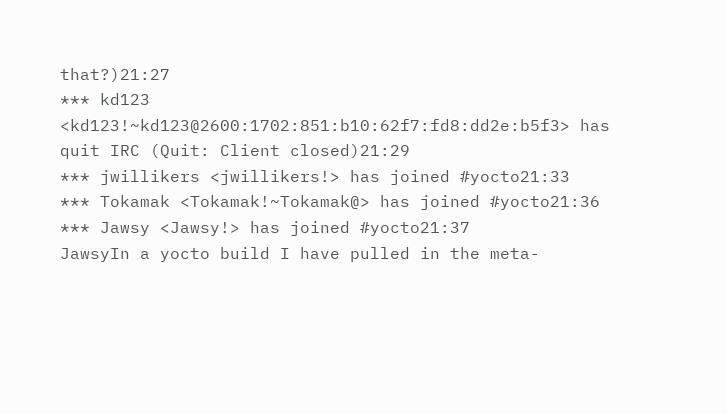that?)21:27
*** kd123 <kd123!~kd123@2600:1702:851:b10:62f7:fd8:dd2e:b5f3> has quit IRC (Quit: Client closed)21:29
*** jwillikers <jwillikers!> has joined #yocto21:33
*** Tokamak <Tokamak!~Tokamak@> has joined #yocto21:36
*** Jawsy <Jawsy!> has joined #yocto21:37
JawsyIn a yocto build I have pulled in the meta-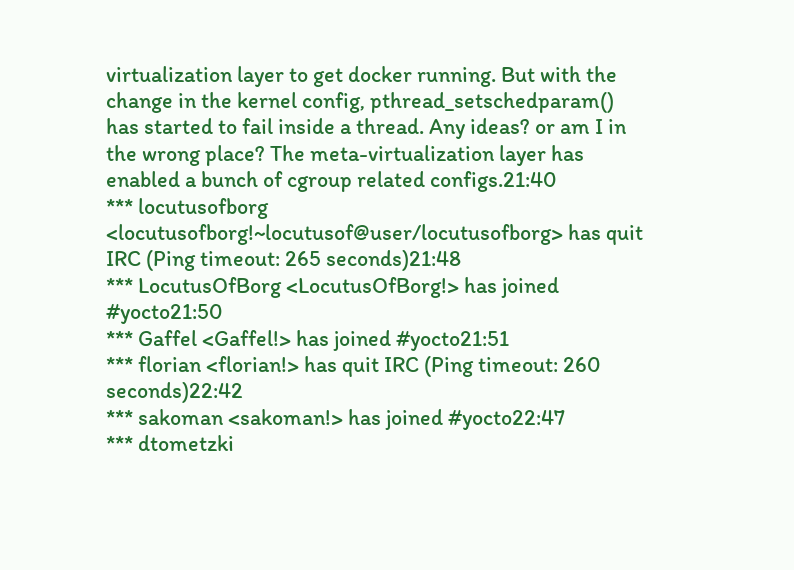virtualization layer to get docker running. But with the change in the kernel config, pthread_setschedparam() has started to fail inside a thread. Any ideas? or am I in the wrong place? The meta-virtualization layer has enabled a bunch of cgroup related configs.21:40
*** locutusofborg <locutusofborg!~locutusof@user/locutusofborg> has quit IRC (Ping timeout: 265 seconds)21:48
*** LocutusOfBorg <LocutusOfBorg!> has joined #yocto21:50
*** Gaffel <Gaffel!> has joined #yocto21:51
*** florian <florian!> has quit IRC (Ping timeout: 260 seconds)22:42
*** sakoman <sakoman!> has joined #yocto22:47
*** dtometzki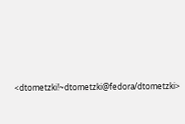<dtometzki!~dtometzki@fedora/dtometzki>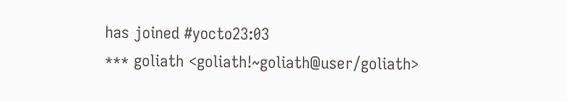has joined #yocto23:03
*** goliath <goliath!~goliath@user/goliath>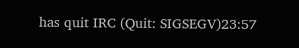has quit IRC (Quit: SIGSEGV)23:57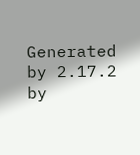Generated by 2.17.2 by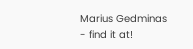Marius Gedminas - find it at!